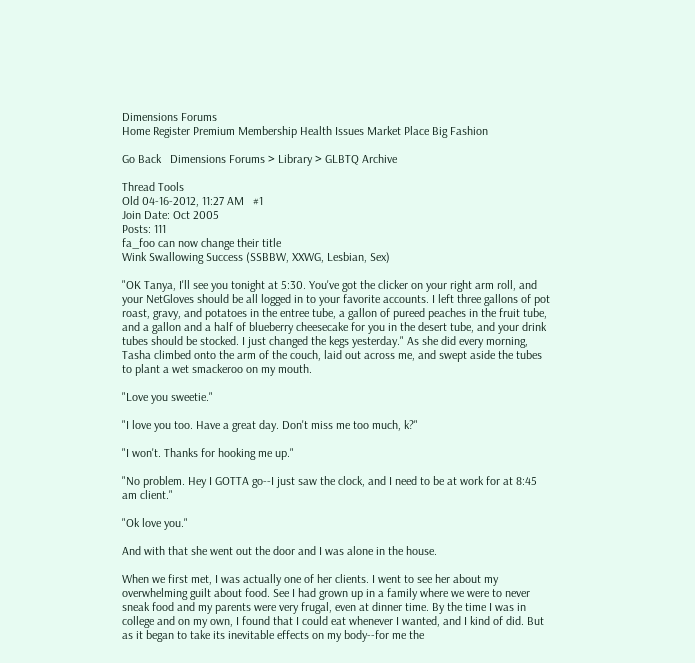Dimensions Forums
Home Register Premium Membership Health Issues Market Place Big Fashion

Go Back   Dimensions Forums > Library > GLBTQ Archive

Thread Tools
Old 04-16-2012, 11:27 AM   #1
Join Date: Oct 2005
Posts: 111
fa_foo can now change their title
Wink Swallowing Success (SSBBW, XXWG, Lesbian, Sex)

"OK Tanya, I'll see you tonight at 5:30. You've got the clicker on your right arm roll, and your NetGloves should be all logged in to your favorite accounts. I left three gallons of pot roast, gravy, and potatoes in the entree tube, a gallon of pureed peaches in the fruit tube, and a gallon and a half of blueberry cheesecake for you in the desert tube, and your drink tubes should be stocked. I just changed the kegs yesterday." As she did every morning, Tasha climbed onto the arm of the couch, laid out across me, and swept aside the tubes to plant a wet smackeroo on my mouth.

"Love you sweetie."

"I love you too. Have a great day. Don't miss me too much, k?"

"I won't. Thanks for hooking me up."

"No problem. Hey I GOTTA go--I just saw the clock, and I need to be at work for at 8:45 am client."

"Ok love you."

And with that she went out the door and I was alone in the house.

When we first met, I was actually one of her clients. I went to see her about my overwhelming guilt about food. See I had grown up in a family where we were to never sneak food and my parents were very frugal, even at dinner time. By the time I was in college and on my own, I found that I could eat whenever I wanted, and I kind of did. But as it began to take its inevitable effects on my body--for me the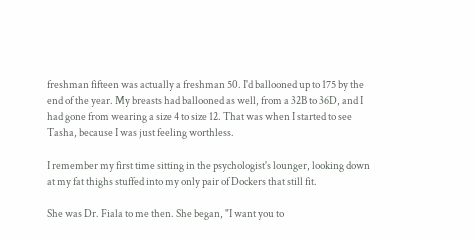freshman fifteen was actually a freshman 50. I'd ballooned up to 175 by the end of the year. My breasts had ballooned as well, from a 32B to 36D, and I had gone from wearing a size 4 to size 12. That was when I started to see Tasha, because I was just feeling worthless.

I remember my first time sitting in the psychologist's lounger, looking down at my fat thighs stuffed into my only pair of Dockers that still fit.

She was Dr. Fiala to me then. She began, "I want you to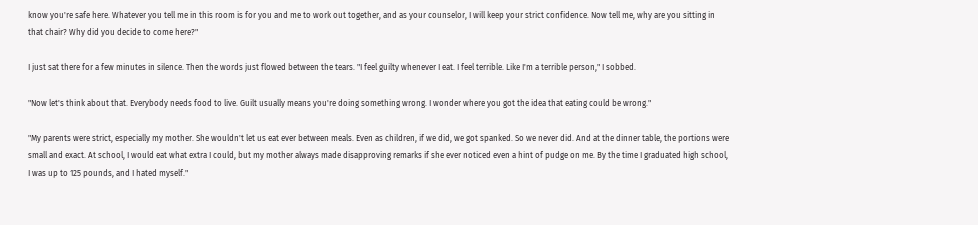know you're safe here. Whatever you tell me in this room is for you and me to work out together, and as your counselor, I will keep your strict confidence. Now tell me, why are you sitting in that chair? Why did you decide to come here?"

I just sat there for a few minutes in silence. Then the words just flowed between the tears. "I feel guilty whenever I eat. I feel terrible. Like I'm a terrible person," I sobbed.

"Now let's think about that. Everybody needs food to live. Guilt usually means you're doing something wrong. I wonder where you got the idea that eating could be wrong."

"My parents were strict, especially my mother. She wouldn't let us eat ever between meals. Even as children, if we did, we got spanked. So we never did. And at the dinner table, the portions were small and exact. At school, I would eat what extra I could, but my mother always made disapproving remarks if she ever noticed even a hint of pudge on me. By the time I graduated high school, I was up to 125 pounds, and I hated myself."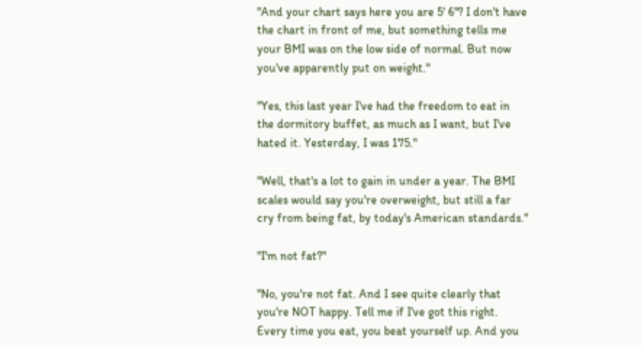"And your chart says here you are 5' 6"? I don't have the chart in front of me, but something tells me your BMI was on the low side of normal. But now you've apparently put on weight."

"Yes, this last year I've had the freedom to eat in the dormitory buffet, as much as I want, but I've hated it. Yesterday, I was 175."

"Well, that's a lot to gain in under a year. The BMI scales would say you're overweight, but still a far cry from being fat, by today's American standards."

"I'm not fat?"

"No, you're not fat. And I see quite clearly that you're NOT happy. Tell me if I've got this right. Every time you eat, you beat yourself up. And you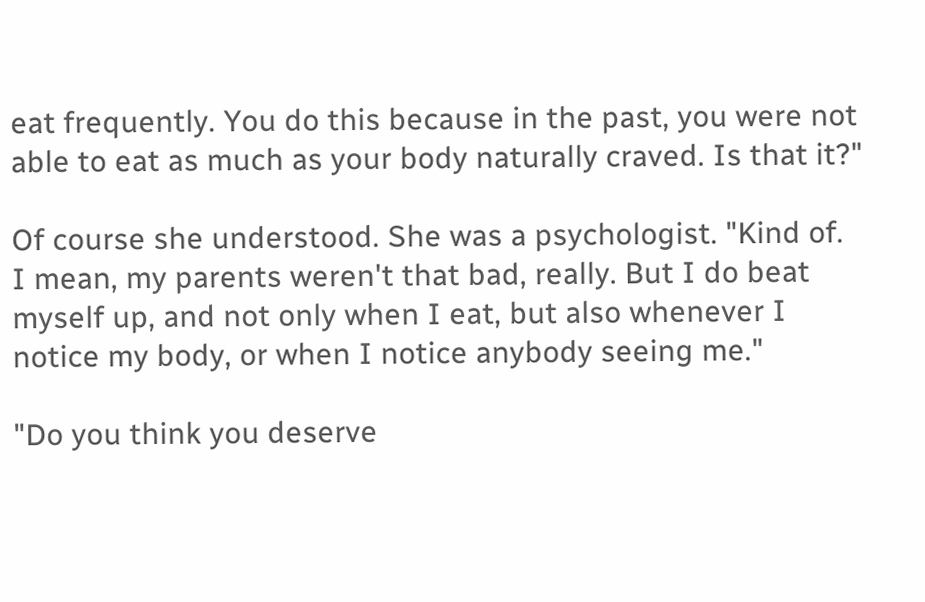eat frequently. You do this because in the past, you were not able to eat as much as your body naturally craved. Is that it?"

Of course she understood. She was a psychologist. "Kind of. I mean, my parents weren't that bad, really. But I do beat myself up, and not only when I eat, but also whenever I notice my body, or when I notice anybody seeing me."

"Do you think you deserve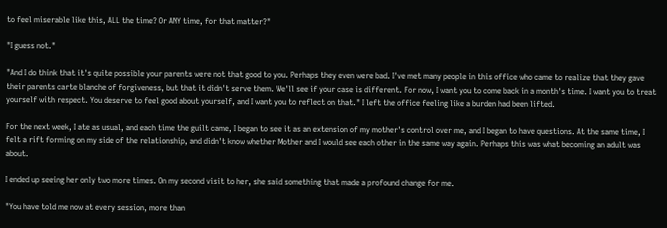to feel miserable like this, ALL the time? Or ANY time, for that matter?"

"I guess not."

"And I do think that it's quite possible your parents were not that good to you. Perhaps they even were bad. I've met many people in this office who came to realize that they gave their parents carte blanche of forgiveness, but that it didn't serve them. We'll see if your case is different. For now, I want you to come back in a month's time. I want you to treat yourself with respect. You deserve to feel good about yourself, and I want you to reflect on that." I left the office feeling like a burden had been lifted.

For the next week, I ate as usual, and each time the guilt came, I began to see it as an extension of my mother's control over me, and I began to have questions. At the same time, I felt a rift forming on my side of the relationship, and didn't know whether Mother and I would see each other in the same way again. Perhaps this was what becoming an adult was about.

I ended up seeing her only two more times. On my second visit to her, she said something that made a profound change for me.

"You have told me now at every session, more than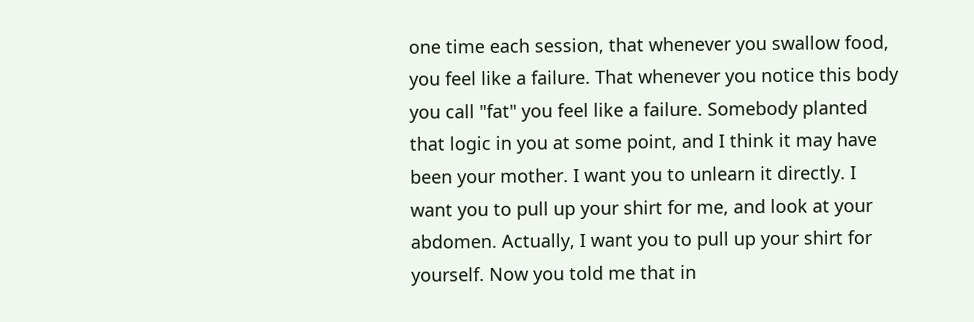one time each session, that whenever you swallow food, you feel like a failure. That whenever you notice this body you call "fat" you feel like a failure. Somebody planted that logic in you at some point, and I think it may have been your mother. I want you to unlearn it directly. I want you to pull up your shirt for me, and look at your abdomen. Actually, I want you to pull up your shirt for yourself. Now you told me that in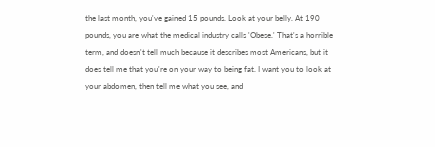the last month, you've gained 15 pounds. Look at your belly. At 190 pounds, you are what the medical industry calls 'Obese.' That's a horrible term, and doesn't tell much because it describes most Americans, but it does tell me that you're on your way to being fat. I want you to look at your abdomen, then tell me what you see, and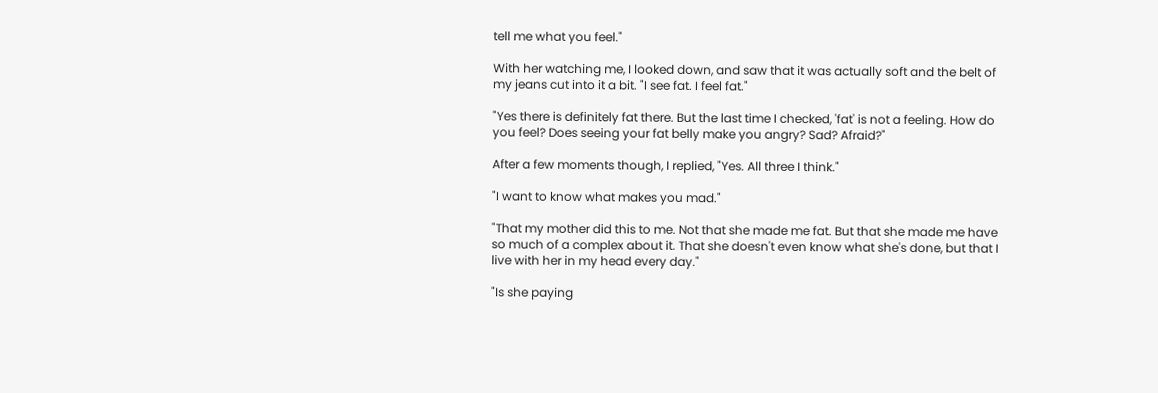tell me what you feel."

With her watching me, I looked down, and saw that it was actually soft and the belt of my jeans cut into it a bit. "I see fat. I feel fat."

"Yes there is definitely fat there. But the last time I checked, 'fat' is not a feeling. How do you feel? Does seeing your fat belly make you angry? Sad? Afraid?"

After a few moments though, I replied, "Yes. All three I think."

"I want to know what makes you mad."

"That my mother did this to me. Not that she made me fat. But that she made me have so much of a complex about it. That she doesn't even know what she's done, but that I live with her in my head every day."

"Is she paying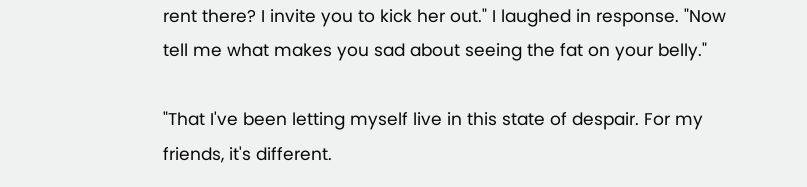rent there? I invite you to kick her out." I laughed in response. "Now tell me what makes you sad about seeing the fat on your belly."

"That I've been letting myself live in this state of despair. For my friends, it's different.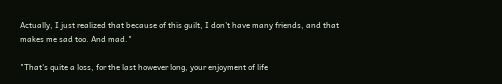Actually, I just realized that because of this guilt, I don't have many friends, and that makes me sad too. And mad."

"That's quite a loss, for the last however long, your enjoyment of life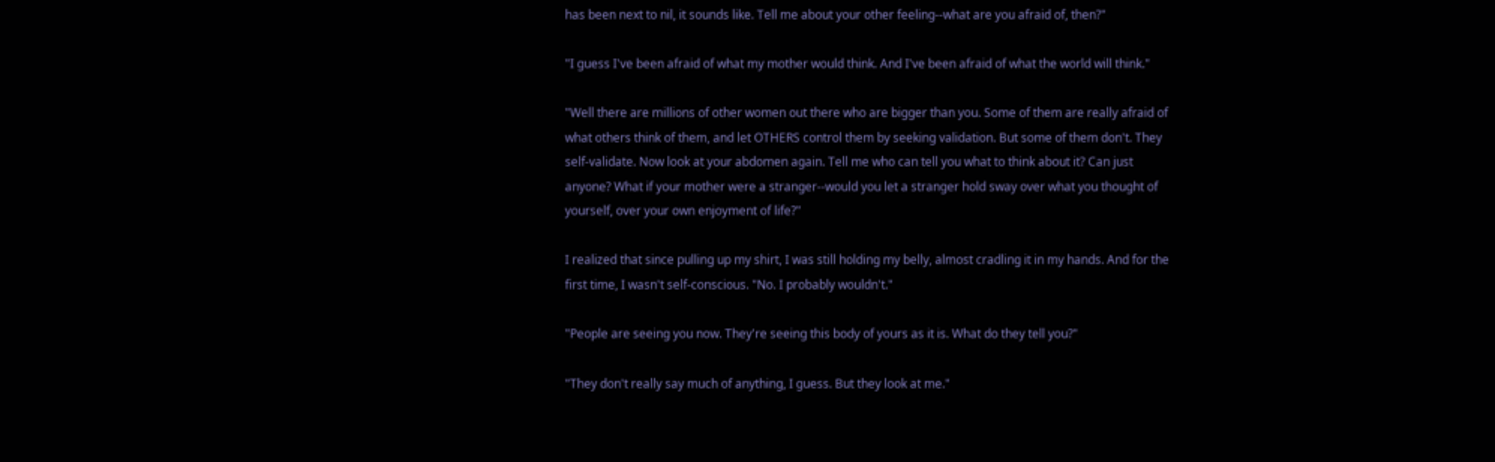has been next to nil, it sounds like. Tell me about your other feeling--what are you afraid of, then?"

"I guess I've been afraid of what my mother would think. And I've been afraid of what the world will think."

"Well there are millions of other women out there who are bigger than you. Some of them are really afraid of what others think of them, and let OTHERS control them by seeking validation. But some of them don't. They self-validate. Now look at your abdomen again. Tell me who can tell you what to think about it? Can just anyone? What if your mother were a stranger--would you let a stranger hold sway over what you thought of yourself, over your own enjoyment of life?"

I realized that since pulling up my shirt, I was still holding my belly, almost cradling it in my hands. And for the first time, I wasn't self-conscious. "No. I probably wouldn't."

"People are seeing you now. They're seeing this body of yours as it is. What do they tell you?"

"They don't really say much of anything, I guess. But they look at me."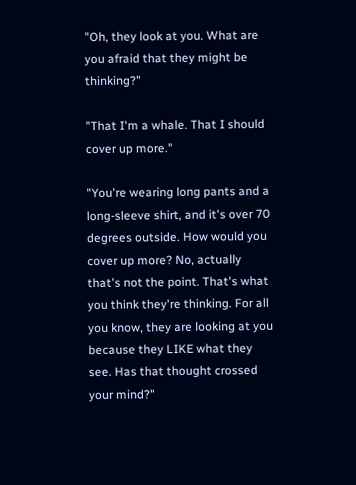"Oh, they look at you. What are you afraid that they might be thinking?"

"That I'm a whale. That I should cover up more."

"You're wearing long pants and a long-sleeve shirt, and it's over 70 degrees outside. How would you cover up more? No, actually that's not the point. That's what you think they're thinking. For all you know, they are looking at you because they LIKE what they see. Has that thought crossed your mind?"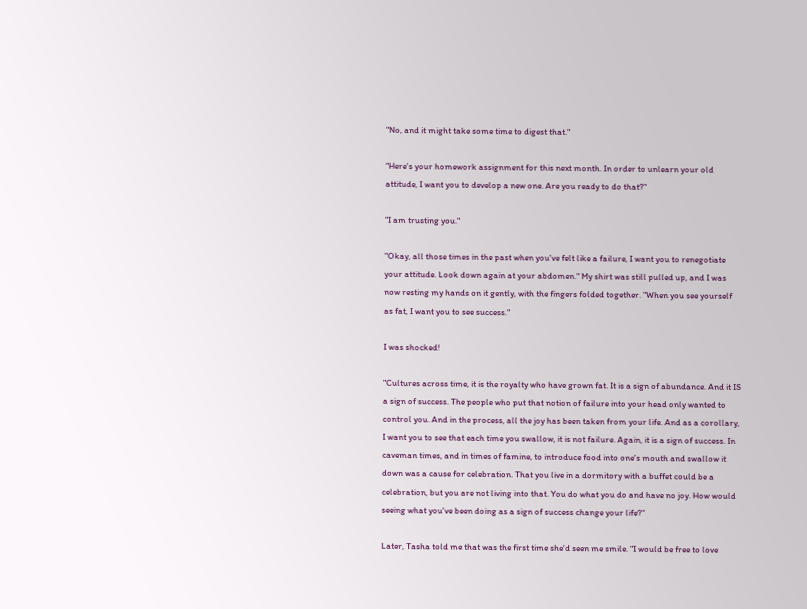"No, and it might take some time to digest that."

"Here's your homework assignment for this next month. In order to unlearn your old attitude, I want you to develop a new one. Are you ready to do that?"

"I am trusting you."

"Okay, all those times in the past when you've felt like a failure, I want you to renegotiate your attitude. Look down again at your abdomen." My shirt was still pulled up, and I was now resting my hands on it gently, with the fingers folded together. "When you see yourself as fat, I want you to see success."

I was shocked!

"Cultures across time, it is the royalty who have grown fat. It is a sign of abundance. And it IS a sign of success. The people who put that notion of failure into your head only wanted to control you. And in the process, all the joy has been taken from your life. And as a corollary, I want you to see that each time you swallow, it is not failure. Again, it is a sign of success. In caveman times, and in times of famine, to introduce food into one's mouth and swallow it down was a cause for celebration. That you live in a dormitory with a buffet could be a celebration, but you are not living into that. You do what you do and have no joy. How would seeing what you've been doing as a sign of success change your life?"

Later, Tasha told me that was the first time she'd seen me smile. "I would be free to love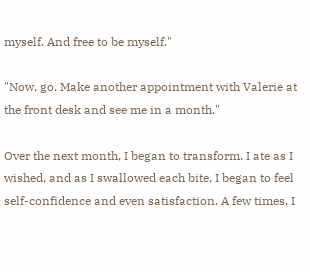myself. And free to be myself."

"Now, go. Make another appointment with Valerie at the front desk and see me in a month."

Over the next month, I began to transform. I ate as I wished, and as I swallowed each bite, I began to feel self-confidence and even satisfaction. A few times, I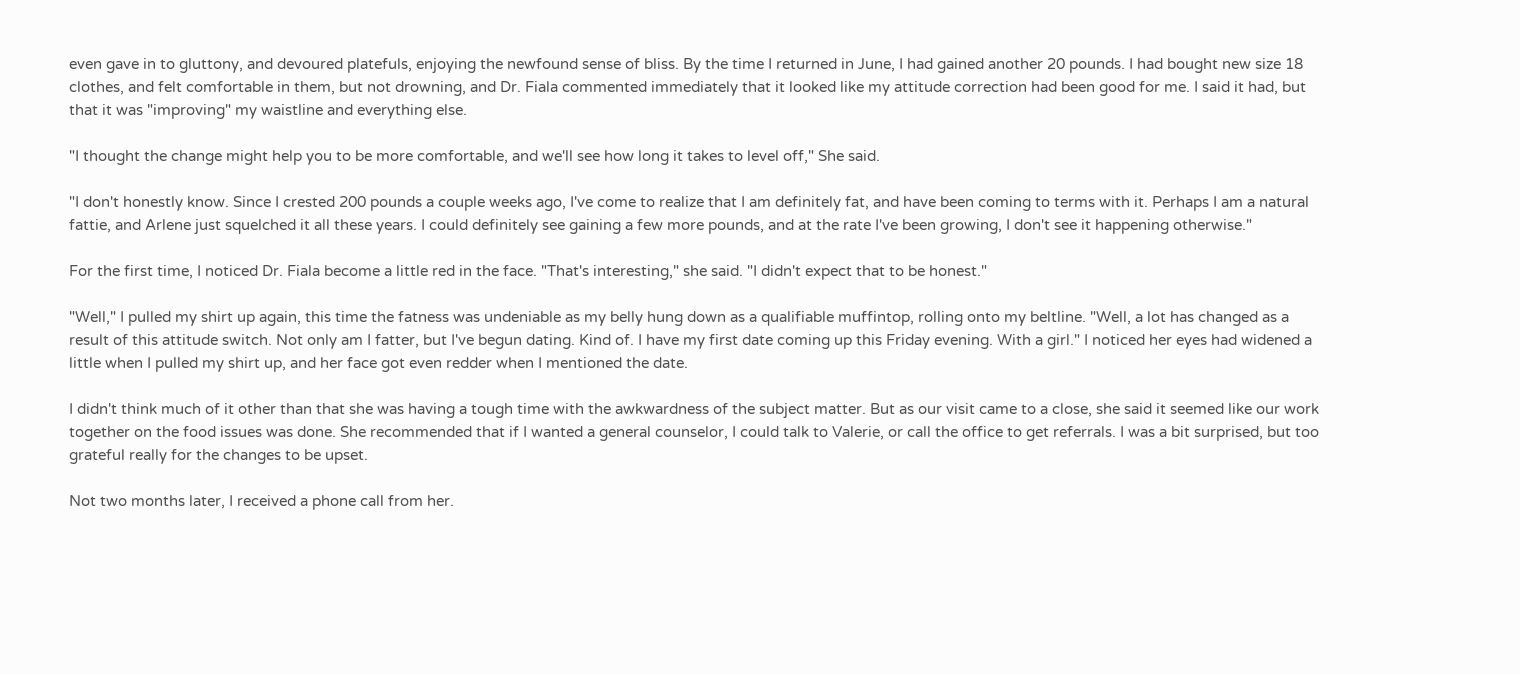even gave in to gluttony, and devoured platefuls, enjoying the newfound sense of bliss. By the time I returned in June, I had gained another 20 pounds. I had bought new size 18 clothes, and felt comfortable in them, but not drowning, and Dr. Fiala commented immediately that it looked like my attitude correction had been good for me. I said it had, but that it was "improving" my waistline and everything else.

"I thought the change might help you to be more comfortable, and we'll see how long it takes to level off," She said.

"I don't honestly know. Since I crested 200 pounds a couple weeks ago, I've come to realize that I am definitely fat, and have been coming to terms with it. Perhaps I am a natural fattie, and Arlene just squelched it all these years. I could definitely see gaining a few more pounds, and at the rate I've been growing, I don't see it happening otherwise."

For the first time, I noticed Dr. Fiala become a little red in the face. "That's interesting," she said. "I didn't expect that to be honest."

"Well," I pulled my shirt up again, this time the fatness was undeniable as my belly hung down as a qualifiable muffintop, rolling onto my beltline. "Well, a lot has changed as a result of this attitude switch. Not only am I fatter, but I've begun dating. Kind of. I have my first date coming up this Friday evening. With a girl." I noticed her eyes had widened a little when I pulled my shirt up, and her face got even redder when I mentioned the date.

I didn't think much of it other than that she was having a tough time with the awkwardness of the subject matter. But as our visit came to a close, she said it seemed like our work together on the food issues was done. She recommended that if I wanted a general counselor, I could talk to Valerie, or call the office to get referrals. I was a bit surprised, but too grateful really for the changes to be upset.

Not two months later, I received a phone call from her.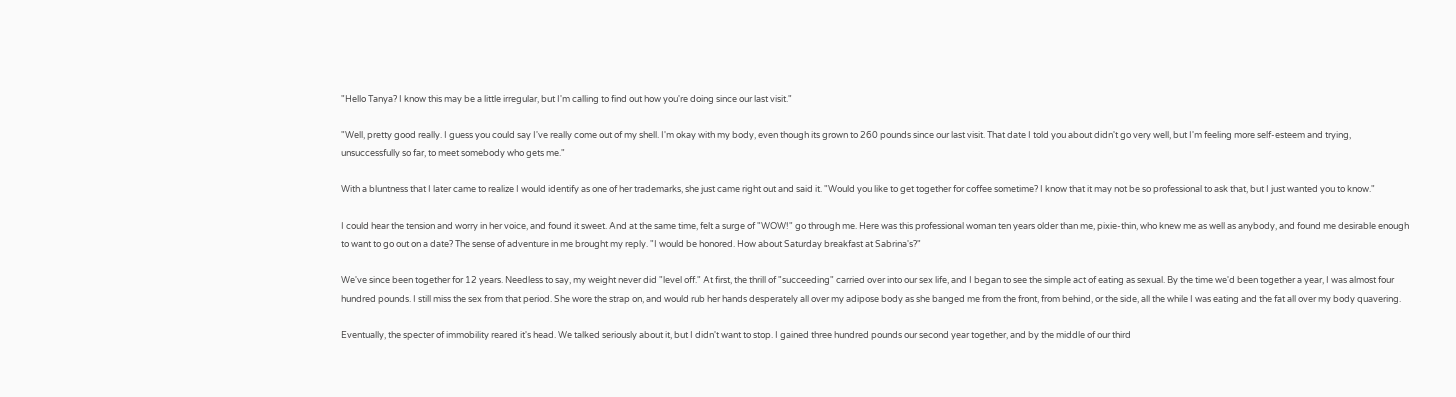"Hello Tanya? I know this may be a little irregular, but I'm calling to find out how you're doing since our last visit."

"Well, pretty good really. I guess you could say I've really come out of my shell. I'm okay with my body, even though its grown to 260 pounds since our last visit. That date I told you about didn't go very well, but I'm feeling more self-esteem and trying, unsuccessfully so far, to meet somebody who gets me."

With a bluntness that I later came to realize I would identify as one of her trademarks, she just came right out and said it. "Would you like to get together for coffee sometime? I know that it may not be so professional to ask that, but I just wanted you to know."

I could hear the tension and worry in her voice, and found it sweet. And at the same time, felt a surge of "WOW!" go through me. Here was this professional woman ten years older than me, pixie-thin, who knew me as well as anybody, and found me desirable enough to want to go out on a date? The sense of adventure in me brought my reply. "I would be honored. How about Saturday breakfast at Sabrina's?"

We've since been together for 12 years. Needless to say, my weight never did "level off." At first, the thrill of "succeeding" carried over into our sex life, and I began to see the simple act of eating as sexual. By the time we'd been together a year, I was almost four hundred pounds. I still miss the sex from that period. She wore the strap on, and would rub her hands desperately all over my adipose body as she banged me from the front, from behind, or the side, all the while I was eating and the fat all over my body quavering.

Eventually, the specter of immobility reared it's head. We talked seriously about it, but I didn't want to stop. I gained three hundred pounds our second year together, and by the middle of our third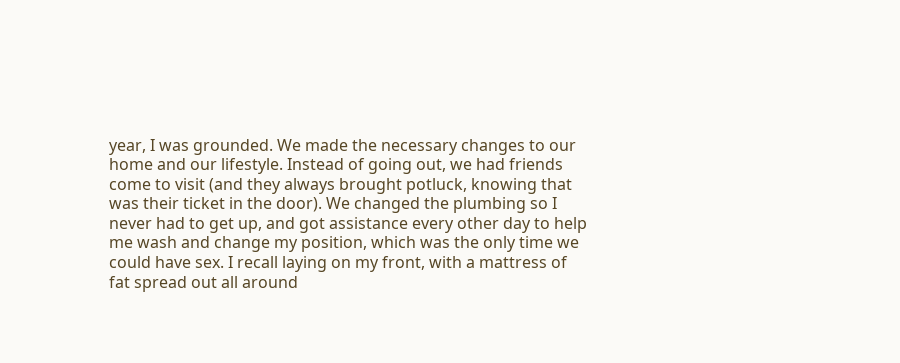year, I was grounded. We made the necessary changes to our home and our lifestyle. Instead of going out, we had friends come to visit (and they always brought potluck, knowing that was their ticket in the door). We changed the plumbing so I never had to get up, and got assistance every other day to help me wash and change my position, which was the only time we could have sex. I recall laying on my front, with a mattress of fat spread out all around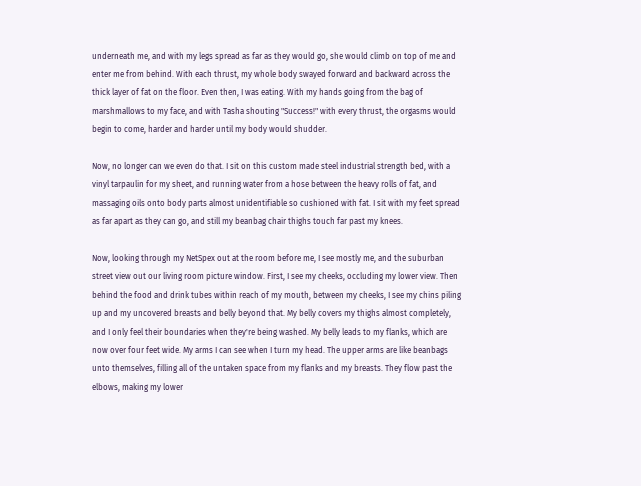underneath me, and with my legs spread as far as they would go, she would climb on top of me and enter me from behind. With each thrust, my whole body swayed forward and backward across the thick layer of fat on the floor. Even then, I was eating. With my hands going from the bag of marshmallows to my face, and with Tasha shouting "Success!" with every thrust, the orgasms would begin to come, harder and harder until my body would shudder.

Now, no longer can we even do that. I sit on this custom made steel industrial strength bed, with a vinyl tarpaulin for my sheet, and running water from a hose between the heavy rolls of fat, and massaging oils onto body parts almost unidentifiable so cushioned with fat. I sit with my feet spread as far apart as they can go, and still my beanbag chair thighs touch far past my knees.

Now, looking through my NetSpex out at the room before me, I see mostly me, and the suburban street view out our living room picture window. First, I see my cheeks, occluding my lower view. Then behind the food and drink tubes within reach of my mouth, between my cheeks, I see my chins piling up and my uncovered breasts and belly beyond that. My belly covers my thighs almost completely, and I only feel their boundaries when they're being washed. My belly leads to my flanks, which are now over four feet wide. My arms I can see when I turn my head. The upper arms are like beanbags unto themselves, filling all of the untaken space from my flanks and my breasts. They flow past the elbows, making my lower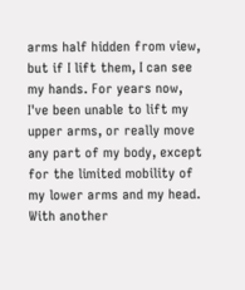arms half hidden from view, but if I lift them, I can see my hands. For years now, I've been unable to lift my upper arms, or really move any part of my body, except for the limited mobility of my lower arms and my head. With another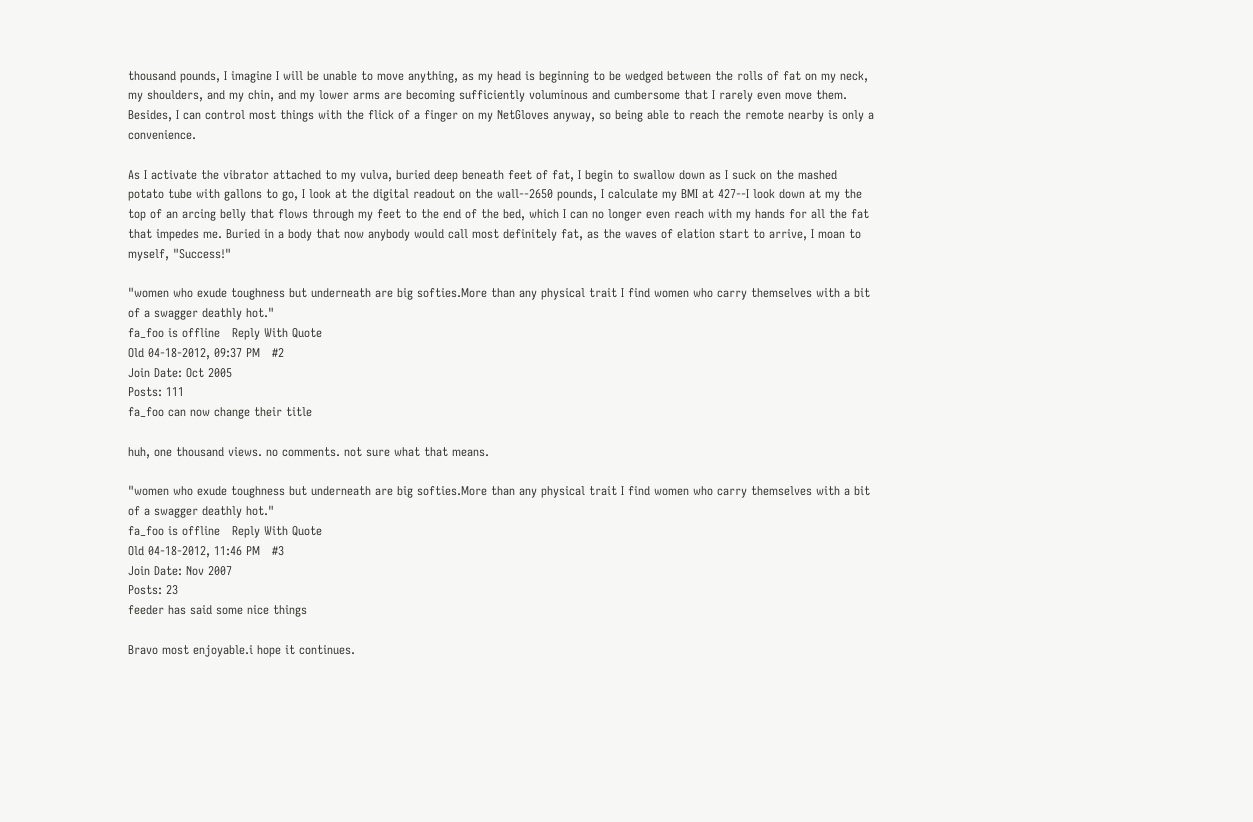thousand pounds, I imagine I will be unable to move anything, as my head is beginning to be wedged between the rolls of fat on my neck, my shoulders, and my chin, and my lower arms are becoming sufficiently voluminous and cumbersome that I rarely even move them. Besides, I can control most things with the flick of a finger on my NetGloves anyway, so being able to reach the remote nearby is only a convenience.

As I activate the vibrator attached to my vulva, buried deep beneath feet of fat, I begin to swallow down as I suck on the mashed potato tube with gallons to go, I look at the digital readout on the wall--2650 pounds, I calculate my BMI at 427--I look down at my the top of an arcing belly that flows through my feet to the end of the bed, which I can no longer even reach with my hands for all the fat that impedes me. Buried in a body that now anybody would call most definitely fat, as the waves of elation start to arrive, I moan to myself, "Success!"

"women who exude toughness but underneath are big softies.More than any physical trait I find women who carry themselves with a bit of a swagger deathly hot."
fa_foo is offline   Reply With Quote
Old 04-18-2012, 09:37 PM   #2
Join Date: Oct 2005
Posts: 111
fa_foo can now change their title

huh, one thousand views. no comments. not sure what that means.

"women who exude toughness but underneath are big softies.More than any physical trait I find women who carry themselves with a bit of a swagger deathly hot."
fa_foo is offline   Reply With Quote
Old 04-18-2012, 11:46 PM   #3
Join Date: Nov 2007
Posts: 23
feeder has said some nice things

Bravo most enjoyable.i hope it continues.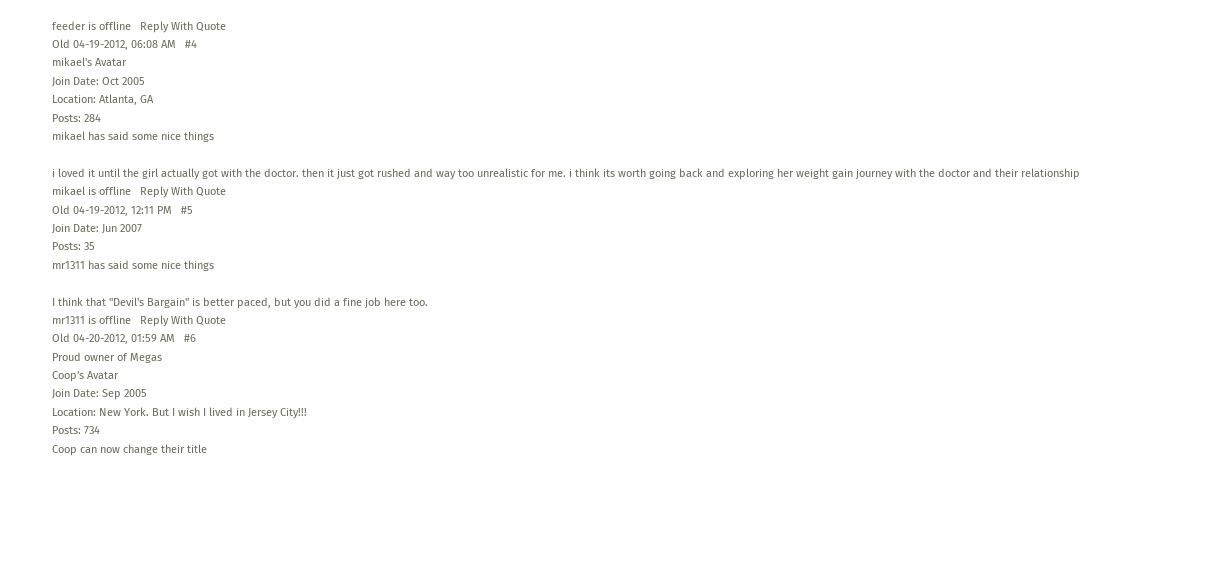feeder is offline   Reply With Quote
Old 04-19-2012, 06:08 AM   #4
mikael's Avatar
Join Date: Oct 2005
Location: Atlanta, GA
Posts: 284
mikael has said some nice things

i loved it until the girl actually got with the doctor. then it just got rushed and way too unrealistic for me. i think its worth going back and exploring her weight gain journey with the doctor and their relationship
mikael is offline   Reply With Quote
Old 04-19-2012, 12:11 PM   #5
Join Date: Jun 2007
Posts: 35
mr1311 has said some nice things

I think that "Devil's Bargain" is better paced, but you did a fine job here too.
mr1311 is offline   Reply With Quote
Old 04-20-2012, 01:59 AM   #6
Proud owner of Megas
Coop's Avatar
Join Date: Sep 2005
Location: New York. But I wish I lived in Jersey City!!!
Posts: 734
Coop can now change their title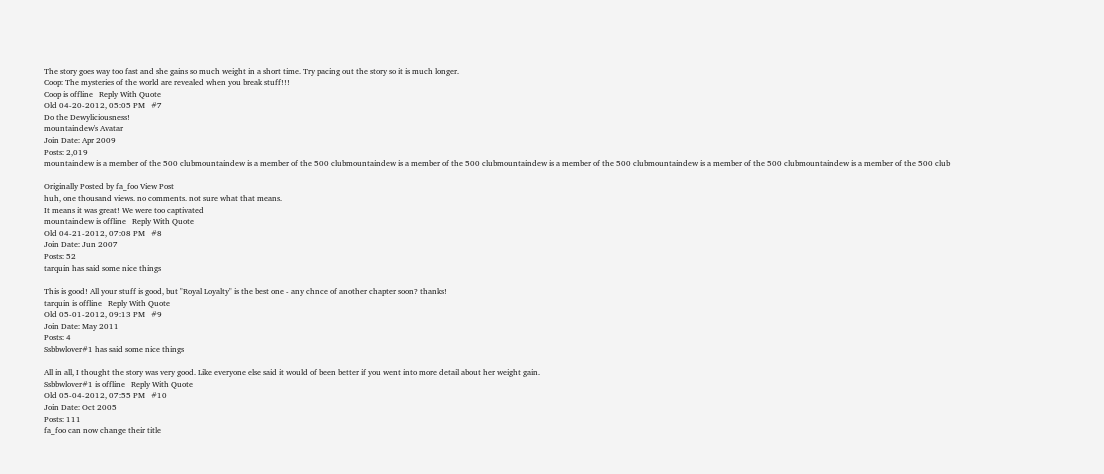The story goes way too fast and she gains so much weight in a short time. Try pacing out the story so it is much longer.
Coop: The mysteries of the world are revealed when you break stuff!!!
Coop is offline   Reply With Quote
Old 04-20-2012, 05:05 PM   #7
Do the Dewyliciousness!
mountaindew's Avatar
Join Date: Apr 2009
Posts: 2,019
mountaindew is a member of the 500 clubmountaindew is a member of the 500 clubmountaindew is a member of the 500 clubmountaindew is a member of the 500 clubmountaindew is a member of the 500 clubmountaindew is a member of the 500 club

Originally Posted by fa_foo View Post
huh, one thousand views. no comments. not sure what that means.
It means it was great! We were too captivated
mountaindew is offline   Reply With Quote
Old 04-21-2012, 07:08 PM   #8
Join Date: Jun 2007
Posts: 52
tarquin has said some nice things

This is good! All your stuff is good, but "Royal Loyalty" is the best one - any chnce of another chapter soon? thanks!
tarquin is offline   Reply With Quote
Old 05-01-2012, 09:13 PM   #9
Join Date: May 2011
Posts: 4
Ssbbwlover#1 has said some nice things

All in all, I thought the story was very good. Like everyone else said it would of been better if you went into more detail about her weight gain.
Ssbbwlover#1 is offline   Reply With Quote
Old 05-04-2012, 07:55 PM   #10
Join Date: Oct 2005
Posts: 111
fa_foo can now change their title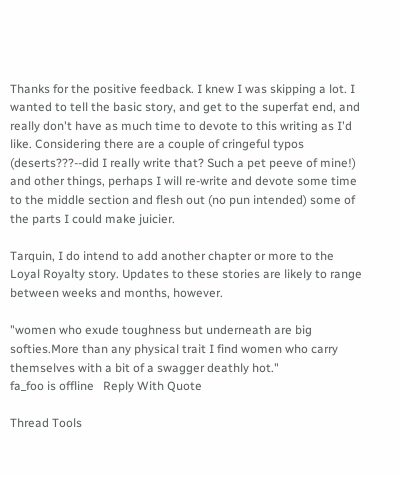Thanks for the positive feedback. I knew I was skipping a lot. I wanted to tell the basic story, and get to the superfat end, and really don't have as much time to devote to this writing as I'd like. Considering there are a couple of cringeful typos (deserts???--did I really write that? Such a pet peeve of mine!) and other things, perhaps I will re-write and devote some time to the middle section and flesh out (no pun intended) some of the parts I could make juicier.

Tarquin, I do intend to add another chapter or more to the Loyal Royalty story. Updates to these stories are likely to range between weeks and months, however.

"women who exude toughness but underneath are big softies.More than any physical trait I find women who carry themselves with a bit of a swagger deathly hot."
fa_foo is offline   Reply With Quote

Thread Tools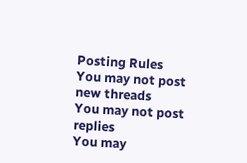Posting Rules
You may not post new threads
You may not post replies
You may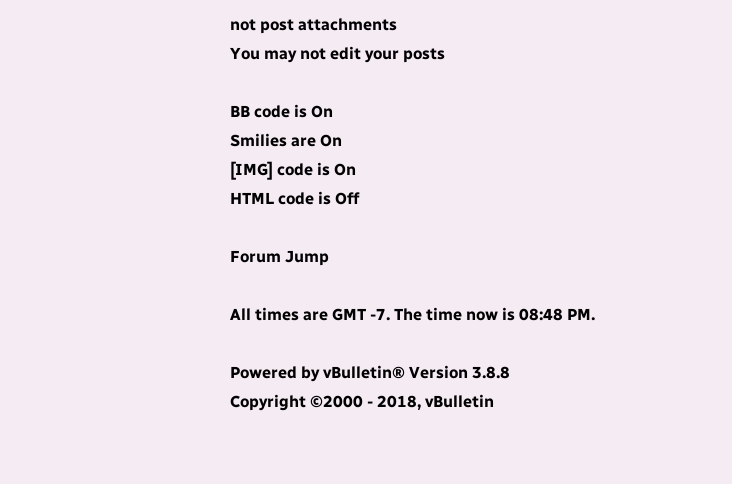not post attachments
You may not edit your posts

BB code is On
Smilies are On
[IMG] code is On
HTML code is Off

Forum Jump

All times are GMT -7. The time now is 08:48 PM.

Powered by vBulletin® Version 3.8.8
Copyright ©2000 - 2018, vBulletin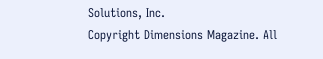Solutions, Inc.
Copyright Dimensions Magazine. All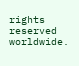rights reserved worldwide.